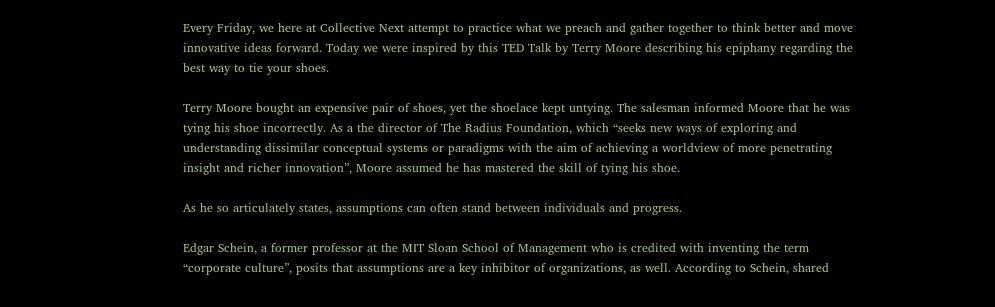Every Friday, we here at Collective Next attempt to practice what we preach and gather together to think better and move innovative ideas forward. Today we were inspired by this TED Talk by Terry Moore describing his epiphany regarding the best way to tie your shoes.

Terry Moore bought an expensive pair of shoes, yet the shoelace kept untying. The salesman informed Moore that he was tying his shoe incorrectly. As a the director of The Radius Foundation, which “seeks new ways of exploring and understanding dissimilar conceptual systems or paradigms with the aim of achieving a worldview of more penetrating insight and richer innovation”, Moore assumed he has mastered the skill of tying his shoe.

As he so articulately states, assumptions can often stand between individuals and progress.

Edgar Schein, a former professor at the MIT Sloan School of Management who is credited with inventing the term “corporate culture”, posits that assumptions are a key inhibitor of organizations, as well. According to Schein, shared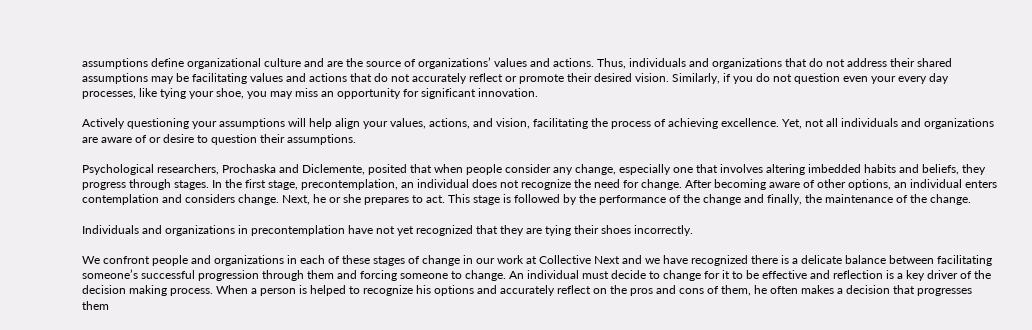assumptions define organizational culture and are the source of organizations’ values and actions. Thus, individuals and organizations that do not address their shared assumptions may be facilitating values and actions that do not accurately reflect or promote their desired vision. Similarly, if you do not question even your every day processes, like tying your shoe, you may miss an opportunity for significant innovation.

Actively questioning your assumptions will help align your values, actions, and vision, facilitating the process of achieving excellence. Yet, not all individuals and organizations are aware of or desire to question their assumptions.

Psychological researchers, Prochaska and Diclemente, posited that when people consider any change, especially one that involves altering imbedded habits and beliefs, they progress through stages. In the first stage, precontemplation, an individual does not recognize the need for change. After becoming aware of other options, an individual enters contemplation and considers change. Next, he or she prepares to act. This stage is followed by the performance of the change and finally, the maintenance of the change.

Individuals and organizations in precontemplation have not yet recognized that they are tying their shoes incorrectly.

We confront people and organizations in each of these stages of change in our work at Collective Next and we have recognized there is a delicate balance between facilitating someone’s successful progression through them and forcing someone to change. An individual must decide to change for it to be effective and reflection is a key driver of the decision making process. When a person is helped to recognize his options and accurately reflect on the pros and cons of them, he often makes a decision that progresses them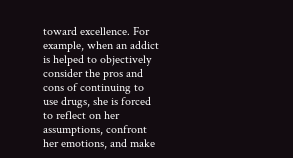toward excellence. For example, when an addict is helped to objectively consider the pros and cons of continuing to use drugs, she is forced to reflect on her assumptions, confront her emotions, and make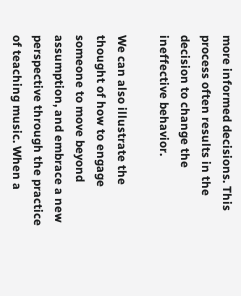more informed decisions. This process often results in the decision to change the ineffective behavior.

We can also illustrate the thought of how to engage someone to move beyond assumption, and embrace a new perspective through the practice of teaching music. When a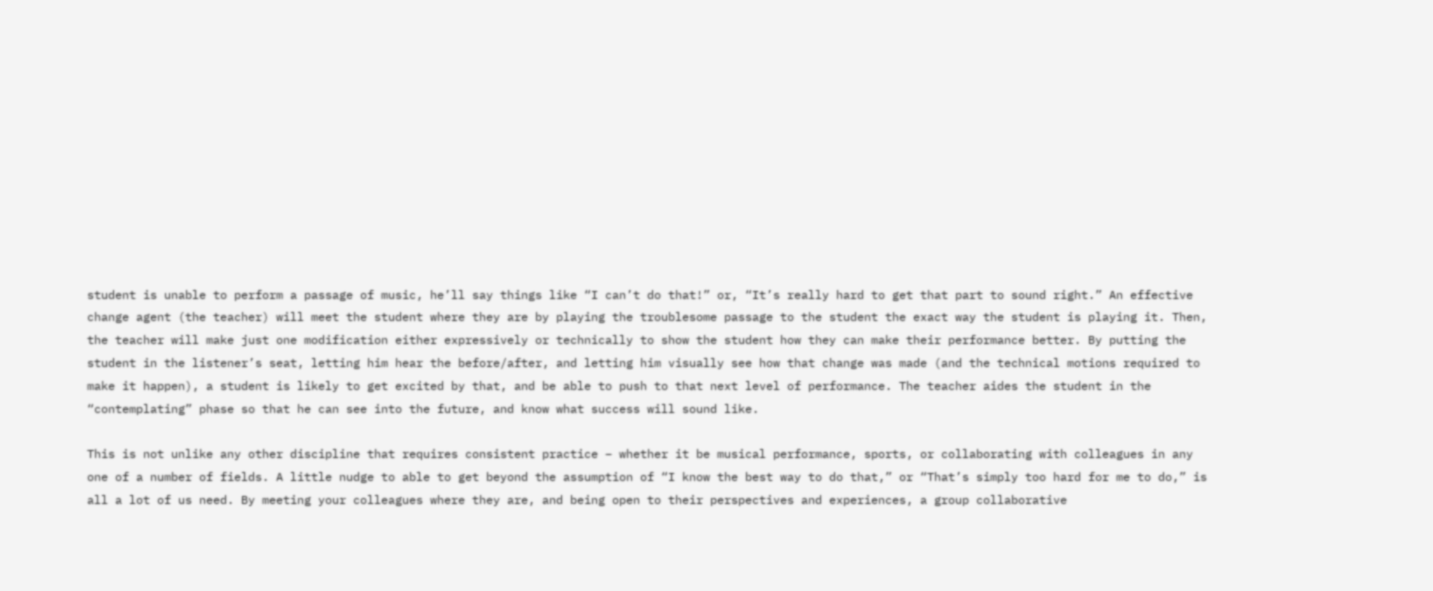student is unable to perform a passage of music, he’ll say things like “I can’t do that!” or, “It’s really hard to get that part to sound right.” An effective change agent (the teacher) will meet the student where they are by playing the troublesome passage to the student the exact way the student is playing it. Then, the teacher will make just one modification either expressively or technically to show the student how they can make their performance better. By putting the student in the listener’s seat, letting him hear the before/after, and letting him visually see how that change was made (and the technical motions required to make it happen), a student is likely to get excited by that, and be able to push to that next level of performance. The teacher aides the student in the “contemplating” phase so that he can see into the future, and know what success will sound like.

This is not unlike any other discipline that requires consistent practice – whether it be musical performance, sports, or collaborating with colleagues in any one of a number of fields. A little nudge to able to get beyond the assumption of “I know the best way to do that,” or “That’s simply too hard for me to do,” is all a lot of us need. By meeting your colleagues where they are, and being open to their perspectives and experiences, a group collaborative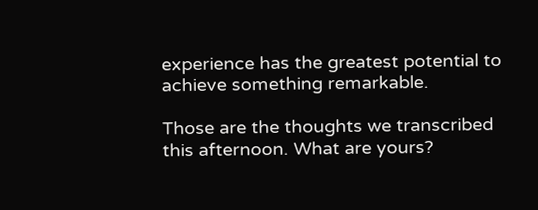experience has the greatest potential to achieve something remarkable.

Those are the thoughts we transcribed this afternoon. What are yours?